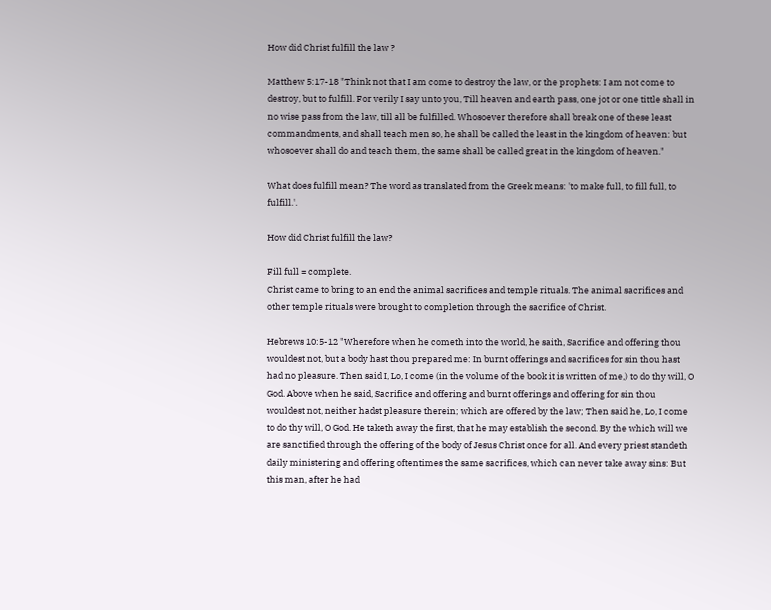How did Christ fulfill the law ?

Matthew 5:17-18 "Think not that I am come to destroy the law, or the prophets: I am not come to destroy, but to fulfill. For verily I say unto you, Till heaven and earth pass, one jot or one tittle shall in no wise pass from the law, till all be fulfilled. Whosoever therefore shall break one of these least commandments, and shall teach men so, he shall be called the least in the kingdom of heaven: but whosoever shall do and teach them, the same shall be called great in the kingdom of heaven."

What does fulfill mean? The word as translated from the Greek means: 'to make full, to fill full, to fulfill.'.

How did Christ fulfill the law?

Fill full = complete.
Christ came to bring to an end the animal sacrifices and temple rituals. The animal sacrifices and other temple rituals were brought to completion through the sacrifice of Christ.

Hebrews 10:5-12 "Wherefore when he cometh into the world, he saith, Sacrifice and offering thou wouldest not, but a body hast thou prepared me: In burnt offerings and sacrifices for sin thou hast had no pleasure. Then said I, Lo, I come (in the volume of the book it is written of me,) to do thy will, O God. Above when he said, Sacrifice and offering and burnt offerings and offering for sin thou wouldest not, neither hadst pleasure therein; which are offered by the law; Then said he, Lo, I come to do thy will, O God. He taketh away the first, that he may establish the second. By the which will we are sanctified through the offering of the body of Jesus Christ once for all. And every priest standeth daily ministering and offering oftentimes the same sacrifices, which can never take away sins: But this man, after he had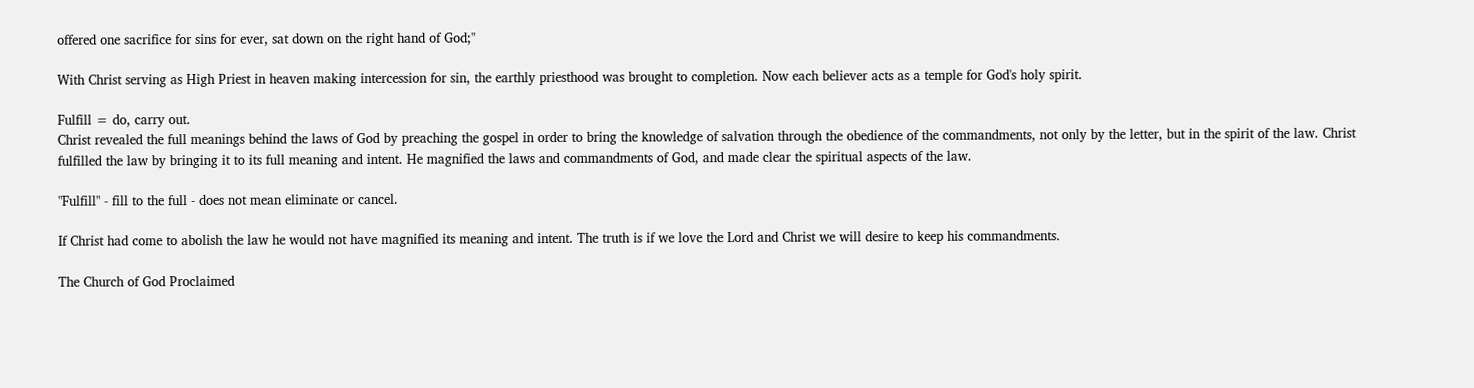offered one sacrifice for sins for ever, sat down on the right hand of God;"

With Christ serving as High Priest in heaven making intercession for sin, the earthly priesthood was brought to completion. Now each believer acts as a temple for God's holy spirit.

Fulfill = do, carry out.
Christ revealed the full meanings behind the laws of God by preaching the gospel in order to bring the knowledge of salvation through the obedience of the commandments, not only by the letter, but in the spirit of the law. Christ fulfilled the law by bringing it to its full meaning and intent. He magnified the laws and commandments of God, and made clear the spiritual aspects of the law.

"Fulfill" - fill to the full - does not mean eliminate or cancel.

If Christ had come to abolish the law he would not have magnified its meaning and intent. The truth is if we love the Lord and Christ we will desire to keep his commandments.

The Church of God Proclaimed